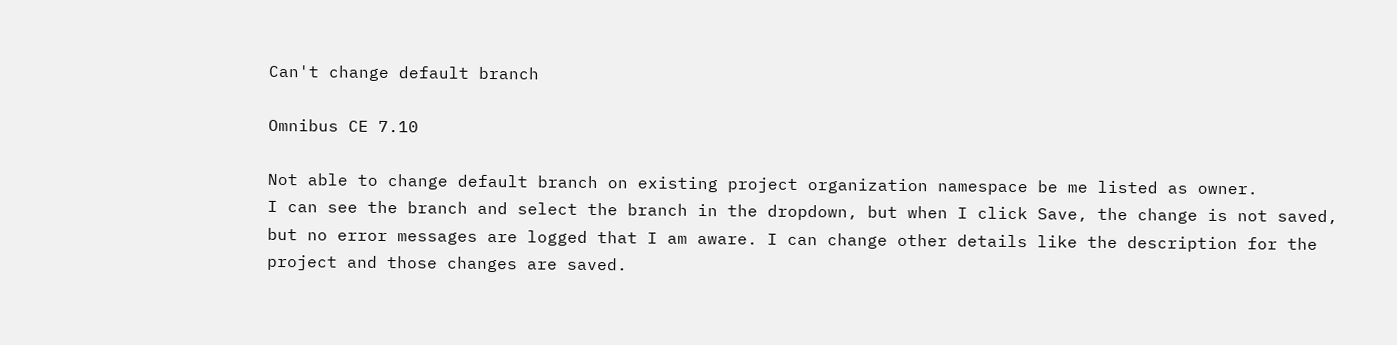Can't change default branch

Omnibus CE 7.10

Not able to change default branch on existing project organization namespace be me listed as owner.
I can see the branch and select the branch in the dropdown, but when I click Save, the change is not saved, but no error messages are logged that I am aware. I can change other details like the description for the project and those changes are saved.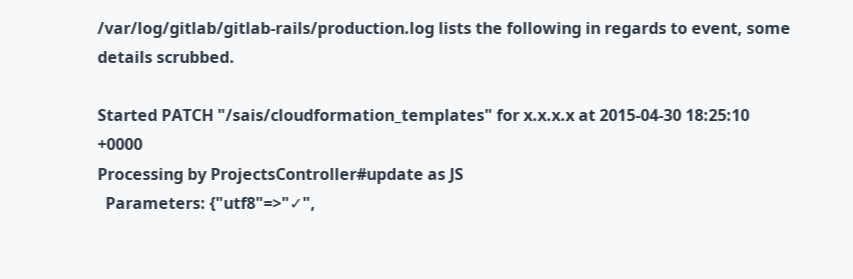/var/log/gitlab/gitlab-rails/production.log lists the following in regards to event, some details scrubbed.

Started PATCH "/sais/cloudformation_templates" for x.x.x.x at 2015-04-30 18:25:10 +0000
Processing by ProjectsController#update as JS
  Parameters: {"utf8"=>"✓",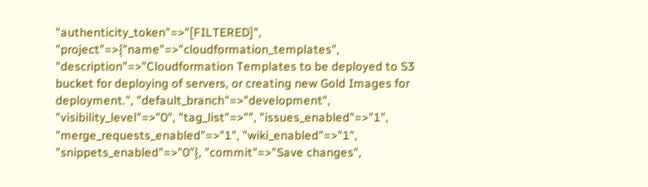"authenticity_token"=>"[FILTERED]", "project"=>{"name"=>"cloudformation_templates", "description"=>"Cloudformation Templates to be deployed to S3 bucket for deploying of servers, or creating new Gold Images for deployment.", "default_branch"=>"development", "visibility_level"=>"0", "tag_list"=>"", "issues_enabled"=>"1", "merge_requests_enabled"=>"1", "wiki_enabled"=>"1", "snippets_enabled"=>"0"}, "commit"=>"Save changes",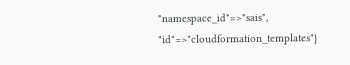"namespace_id"=>"sais", "id"=>"cloudformation_templates"}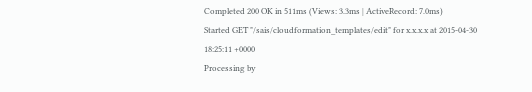Completed 200 OK in 511ms (Views: 3.3ms | ActiveRecord: 7.0ms)
Started GET "/sais/cloudformation_templates/edit" for x.x.x.x at 2015-04-30 18:25:11 +0000
Processing by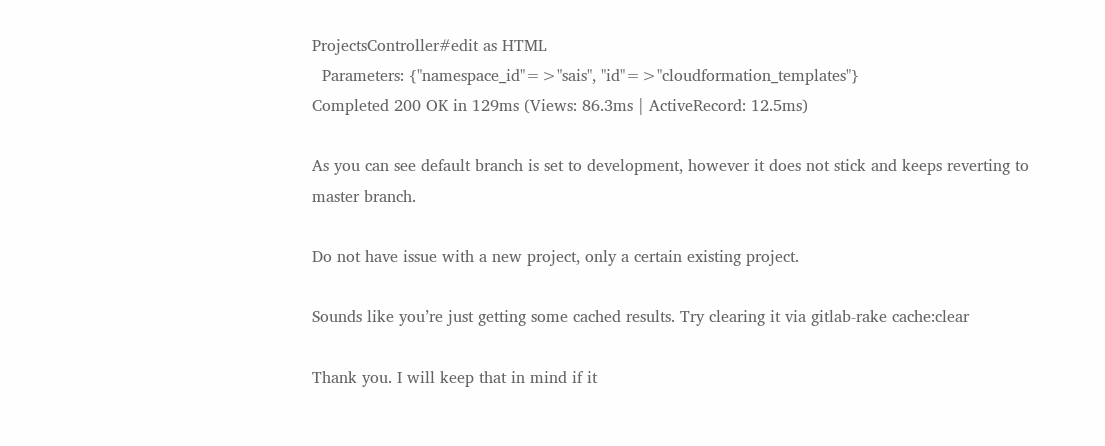ProjectsController#edit as HTML
  Parameters: {"namespace_id"=>"sais", "id"=>"cloudformation_templates"}
Completed 200 OK in 129ms (Views: 86.3ms | ActiveRecord: 12.5ms)

As you can see default branch is set to development, however it does not stick and keeps reverting to master branch.

Do not have issue with a new project, only a certain existing project.

Sounds like you’re just getting some cached results. Try clearing it via gitlab-rake cache:clear

Thank you. I will keep that in mind if it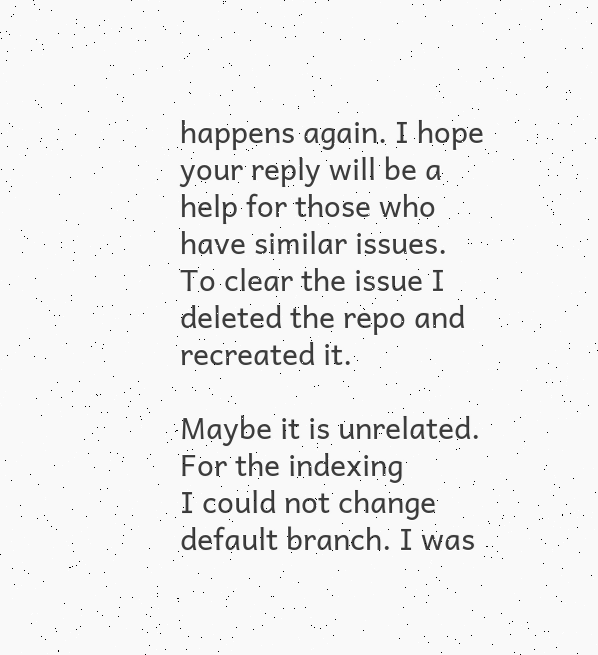happens again. I hope your reply will be a help for those who have similar issues.
To clear the issue I deleted the repo and recreated it.

Maybe it is unrelated. For the indexing
I could not change default branch. I was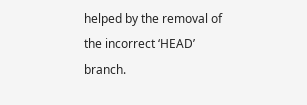helped by the removal of the incorrect ‘HEAD’ branch.